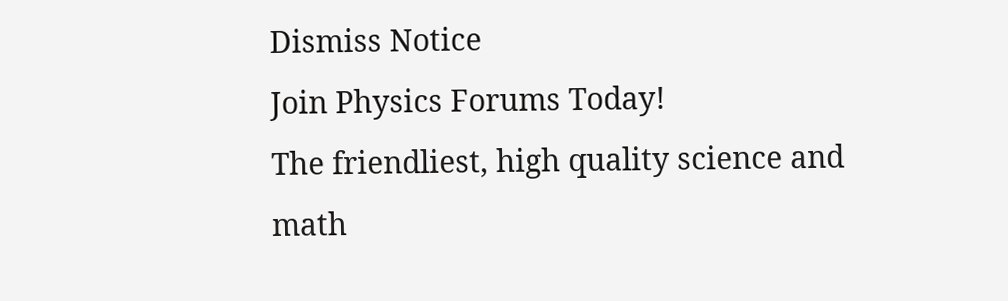Dismiss Notice
Join Physics Forums Today!
The friendliest, high quality science and math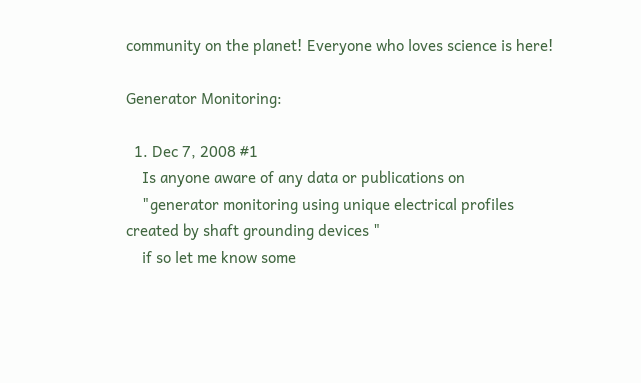community on the planet! Everyone who loves science is here!

Generator Monitoring:

  1. Dec 7, 2008 #1
    Is anyone aware of any data or publications on
    "generator monitoring using unique electrical profiles created by shaft grounding devices "
    if so let me know some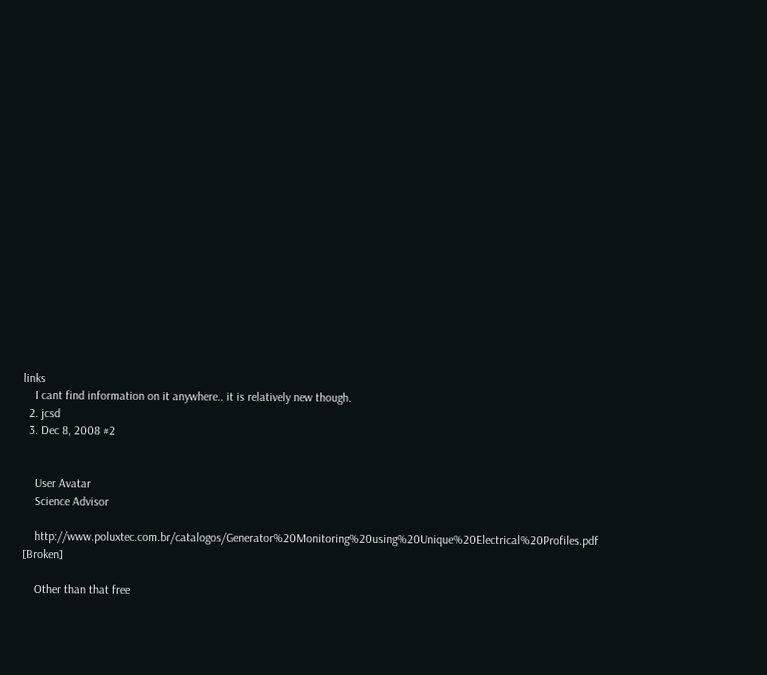links
    I cant find information on it anywhere.. it is relatively new though.
  2. jcsd
  3. Dec 8, 2008 #2


    User Avatar
    Science Advisor

    http://www.poluxtec.com.br/catalogos/Generator%20Monitoring%20using%20Unique%20Electrical%20Profiles.pdf [Broken]

    Other than that free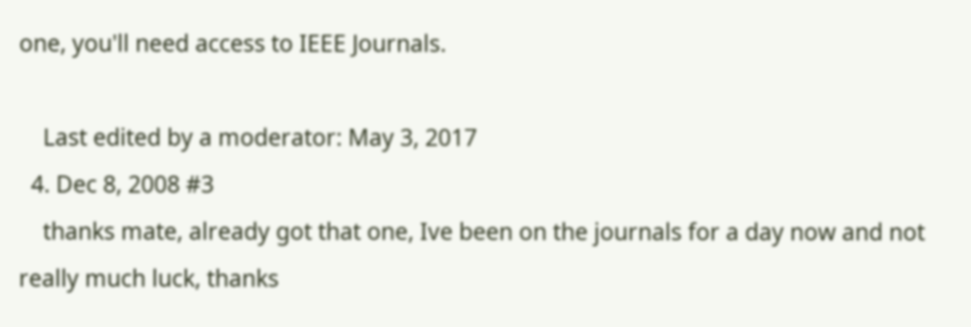one, you'll need access to IEEE Journals.

    Last edited by a moderator: May 3, 2017
  4. Dec 8, 2008 #3
    thanks mate, already got that one, Ive been on the journals for a day now and not really much luck, thanks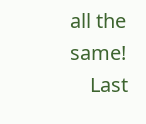all the same!
    Last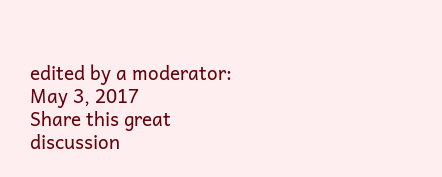edited by a moderator: May 3, 2017
Share this great discussion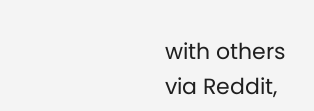with others via Reddit,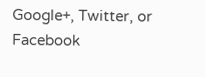Google+, Twitter, or Facebook